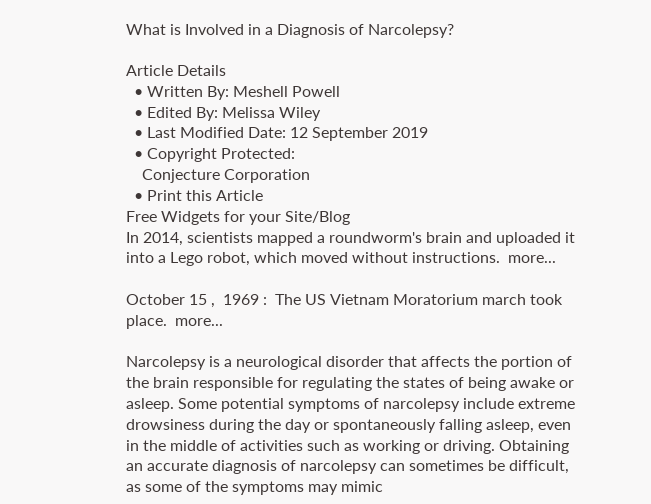What is Involved in a Diagnosis of Narcolepsy?

Article Details
  • Written By: Meshell Powell
  • Edited By: Melissa Wiley
  • Last Modified Date: 12 September 2019
  • Copyright Protected:
    Conjecture Corporation
  • Print this Article
Free Widgets for your Site/Blog
In 2014, scientists mapped a roundworm's brain and uploaded it into a Lego robot, which moved without instructions.  more...

October 15 ,  1969 :  The US Vietnam Moratorium march took place.  more...

Narcolepsy is a neurological disorder that affects the portion of the brain responsible for regulating the states of being awake or asleep. Some potential symptoms of narcolepsy include extreme drowsiness during the day or spontaneously falling asleep, even in the middle of activities such as working or driving. Obtaining an accurate diagnosis of narcolepsy can sometimes be difficult, as some of the symptoms may mimic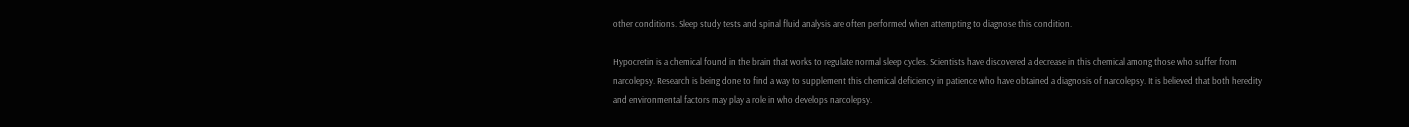other conditions. Sleep study tests and spinal fluid analysis are often performed when attempting to diagnose this condition.

Hypocretin is a chemical found in the brain that works to regulate normal sleep cycles. Scientists have discovered a decrease in this chemical among those who suffer from narcolepsy. Research is being done to find a way to supplement this chemical deficiency in patience who have obtained a diagnosis of narcolepsy. It is believed that both heredity and environmental factors may play a role in who develops narcolepsy.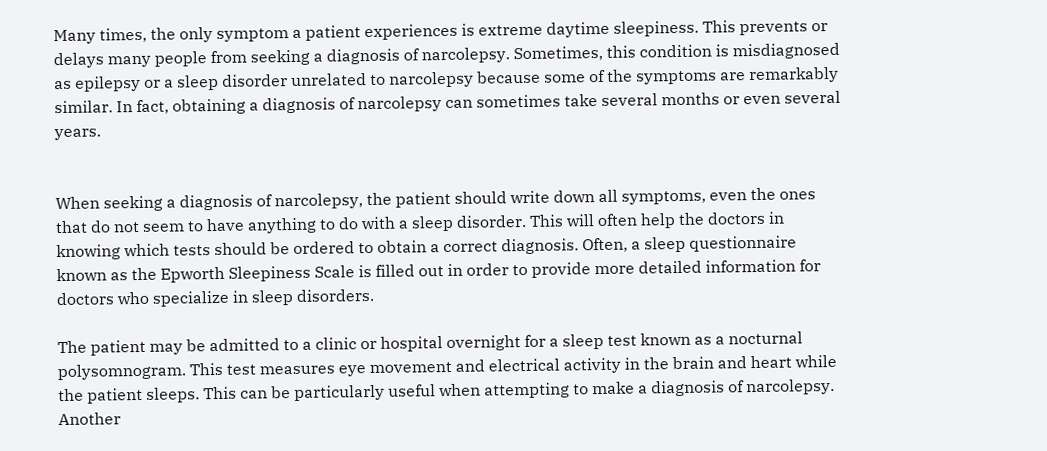Many times, the only symptom a patient experiences is extreme daytime sleepiness. This prevents or delays many people from seeking a diagnosis of narcolepsy. Sometimes, this condition is misdiagnosed as epilepsy or a sleep disorder unrelated to narcolepsy because some of the symptoms are remarkably similar. In fact, obtaining a diagnosis of narcolepsy can sometimes take several months or even several years.


When seeking a diagnosis of narcolepsy, the patient should write down all symptoms, even the ones that do not seem to have anything to do with a sleep disorder. This will often help the doctors in knowing which tests should be ordered to obtain a correct diagnosis. Often, a sleep questionnaire known as the Epworth Sleepiness Scale is filled out in order to provide more detailed information for doctors who specialize in sleep disorders.

The patient may be admitted to a clinic or hospital overnight for a sleep test known as a nocturnal polysomnogram. This test measures eye movement and electrical activity in the brain and heart while the patient sleeps. This can be particularly useful when attempting to make a diagnosis of narcolepsy. Another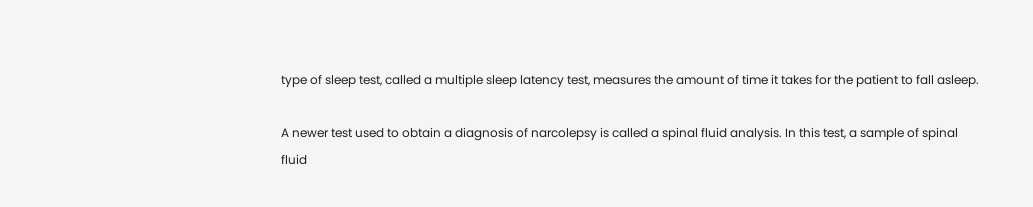type of sleep test, called a multiple sleep latency test, measures the amount of time it takes for the patient to fall asleep.

A newer test used to obtain a diagnosis of narcolepsy is called a spinal fluid analysis. In this test, a sample of spinal fluid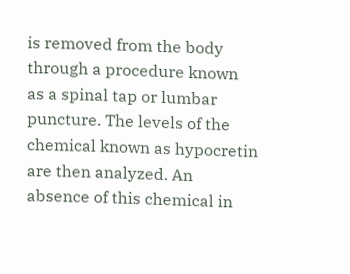is removed from the body through a procedure known as a spinal tap or lumbar puncture. The levels of the chemical known as hypocretin are then analyzed. An absence of this chemical in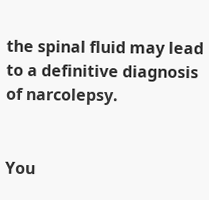the spinal fluid may lead to a definitive diagnosis of narcolepsy.


You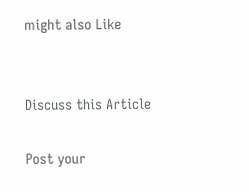might also Like


Discuss this Article

Post your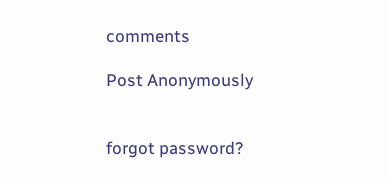comments

Post Anonymously


forgot password?